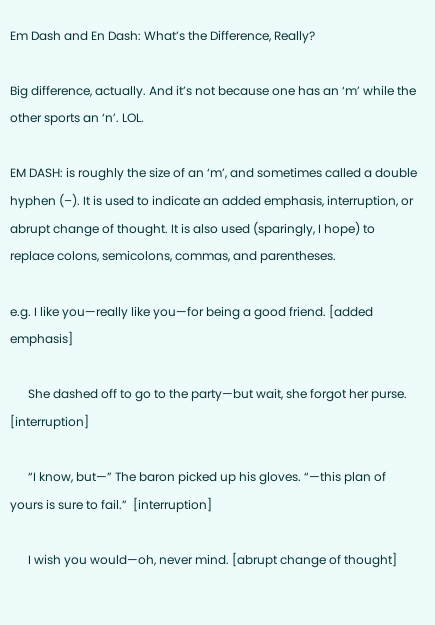Em Dash and En Dash: What’s the Difference, Really?

Big difference, actually. And it’s not because one has an ‘m’ while the other sports an ‘n’. LOL.

EM DASH: is roughly the size of an ‘m’, and sometimes called a double hyphen (–). It is used to indicate an added emphasis, interruption, or abrupt change of thought. It is also used (sparingly, I hope) to replace colons, semicolons, commas, and parentheses.

e.g. I like you—really like you—for being a good friend. [added emphasis]

      She dashed off to go to the party—but wait, she forgot her purse. [interruption]

      “I know, but—” The baron picked up his gloves. “—this plan of yours is sure to fail.”  [interruption]

      I wish you would—oh, never mind. [abrupt change of thought]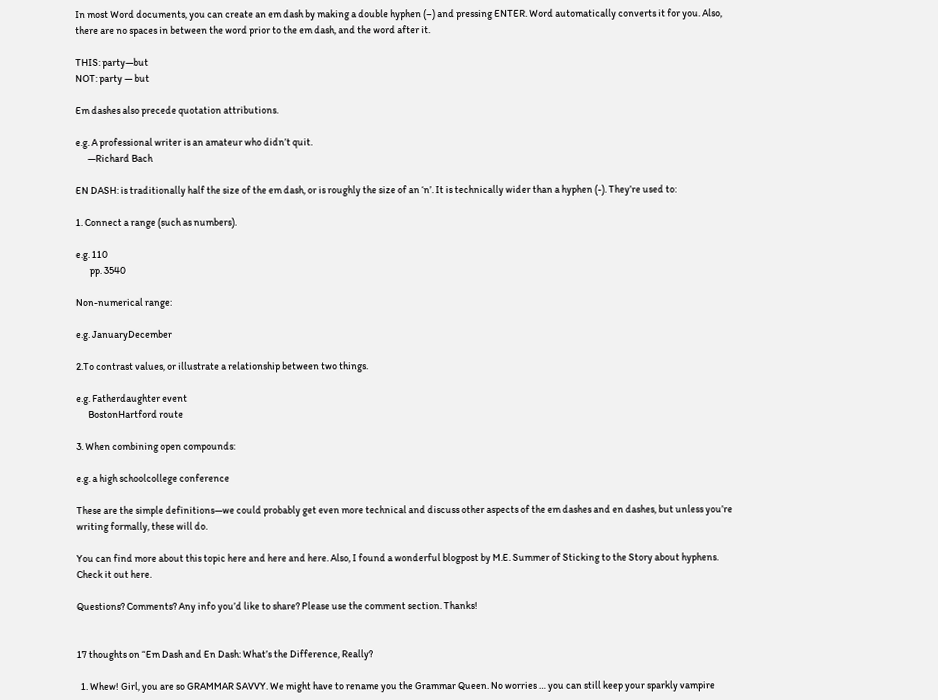In most Word documents, you can create an em dash by making a double hyphen (–) and pressing ENTER. Word automatically converts it for you. Also, there are no spaces in between the word prior to the em dash, and the word after it.

THIS: party—but
NOT: party — but

Em dashes also precede quotation attributions.

e.g. A professional writer is an amateur who didn’t quit.
      —Richard Bach

EN DASH: is traditionally half the size of the em dash, or is roughly the size of an ‘n’. It is technically wider than a hyphen (-). They’re used to:

1. Connect a range (such as numbers).

e.g. 110
       pp. 3540

Non-numerical range:

e.g. JanuaryDecember

2.To contrast values, or illustrate a relationship between two things.

e.g. Fatherdaughter event
      BostonHartford route

3. When combining open compounds:

e.g. a high schoolcollege conference

These are the simple definitions—we could probably get even more technical and discuss other aspects of the em dashes and en dashes, but unless you’re writing formally, these will do.

You can find more about this topic here and here and here. Also, I found a wonderful blogpost by M.E. Summer of Sticking to the Story about hyphens. Check it out here.

Questions? Comments? Any info you’d like to share? Please use the comment section. Thanks!


17 thoughts on “Em Dash and En Dash: What’s the Difference, Really?

  1. Whew! Girl, you are so GRAMMAR SAVVY. We might have to rename you the Grammar Queen. No worries … you can still keep your sparkly vampire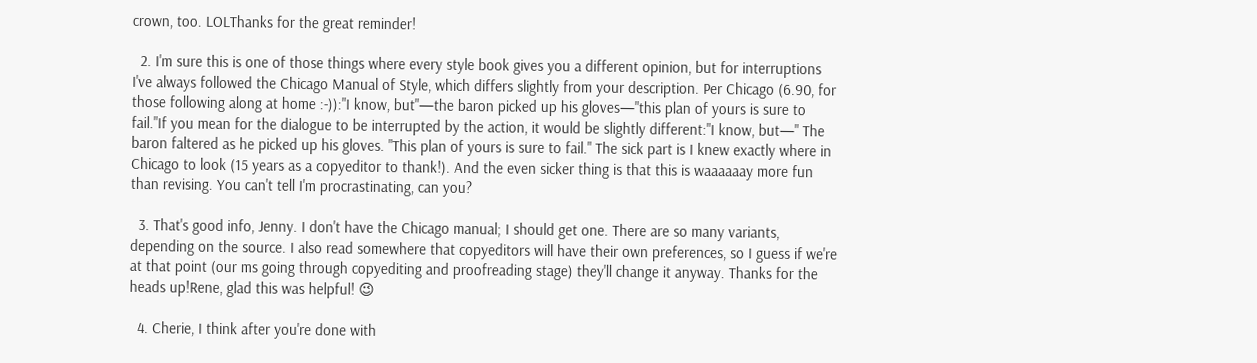crown, too. LOLThanks for the great reminder!

  2. I'm sure this is one of those things where every style book gives you a different opinion, but for interruptions I've always followed the Chicago Manual of Style, which differs slightly from your description. Per Chicago (6.90, for those following along at home :-)):"I know, but"—the baron picked up his gloves—"this plan of yours is sure to fail."If you mean for the dialogue to be interrupted by the action, it would be slightly different:"I know, but—" The baron faltered as he picked up his gloves. "This plan of yours is sure to fail." The sick part is I knew exactly where in Chicago to look (15 years as a copyeditor to thank!). And the even sicker thing is that this is waaaaaay more fun than revising. You can't tell I'm procrastinating, can you?

  3. That's good info, Jenny. I don't have the Chicago manual; I should get one. There are so many variants, depending on the source. I also read somewhere that copyeditors will have their own preferences, so I guess if we're at that point (our ms going through copyediting and proofreading stage) they'll change it anyway. Thanks for the heads up!Rene, glad this was helpful! 😉

  4. Cherie, I think after you're done with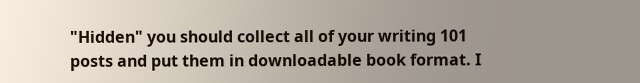"Hidden" you should collect all of your writing 101 posts and put them in downloadable book format. I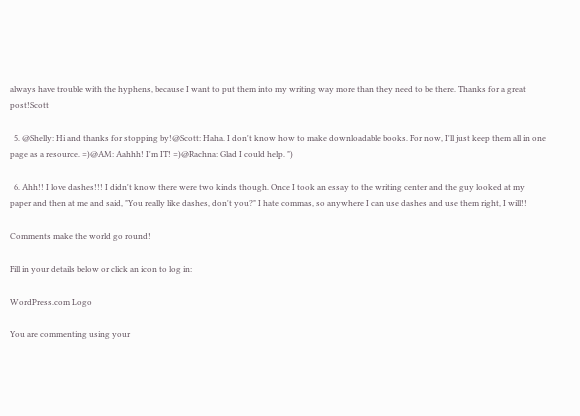always have trouble with the hyphens, because I want to put them into my writing way more than they need to be there. Thanks for a great post!Scott

  5. @Shelly: Hi and thanks for stopping by!@Scott: Haha. I don't know how to make downloadable books. For now, I'll just keep them all in one page as a resource. =)@AM: Aahhh! I'm IT! =)@Rachna: Glad I could help. ")

  6. Ahh!! I love dashes!!! I didn't know there were two kinds though. Once I took an essay to the writing center and the guy looked at my paper and then at me and said, "You really like dashes, don't you?" I hate commas, so anywhere I can use dashes and use them right, I will!!

Comments make the world go round!

Fill in your details below or click an icon to log in:

WordPress.com Logo

You are commenting using your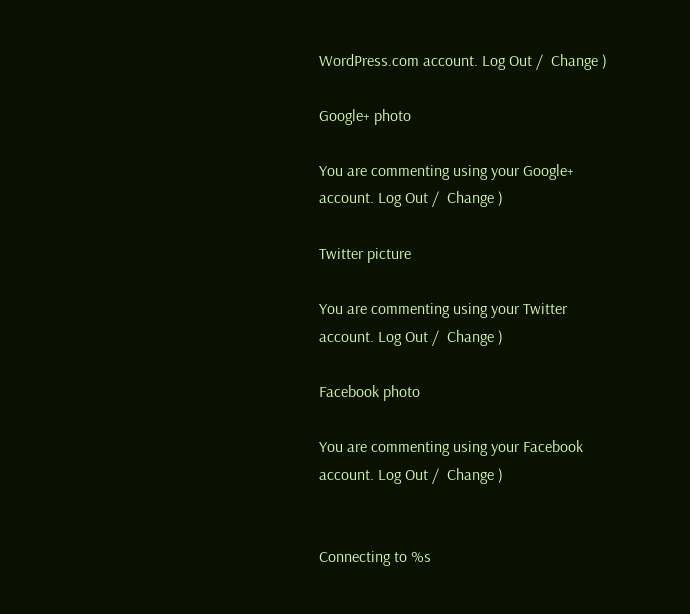WordPress.com account. Log Out /  Change )

Google+ photo

You are commenting using your Google+ account. Log Out /  Change )

Twitter picture

You are commenting using your Twitter account. Log Out /  Change )

Facebook photo

You are commenting using your Facebook account. Log Out /  Change )


Connecting to %s